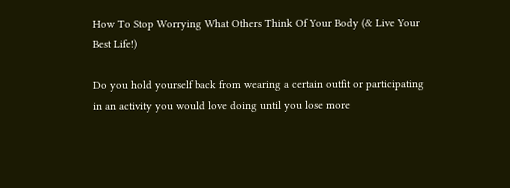How To Stop Worrying What Others Think Of Your Body (& Live Your Best Life!)

Do you hold yourself back from wearing a certain outfit or participating in an activity you would love doing until you lose more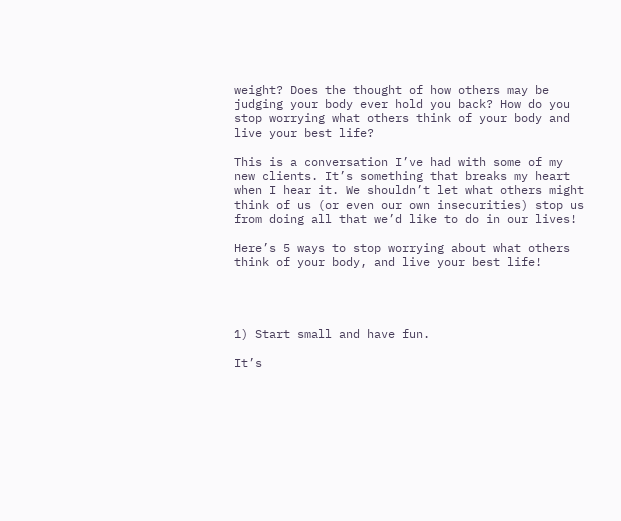weight? Does the thought of how others may be judging your body ever hold you back? How do you stop worrying what others think of your body and live your best life?

This is a conversation I’ve had with some of my new clients. It’s something that breaks my heart when I hear it. We shouldn’t let what others might think of us (or even our own insecurities) stop us from doing all that we’d like to do in our lives!

Here’s 5 ways to stop worrying about what others think of your body, and live your best life!




1) Start small and have fun.

It’s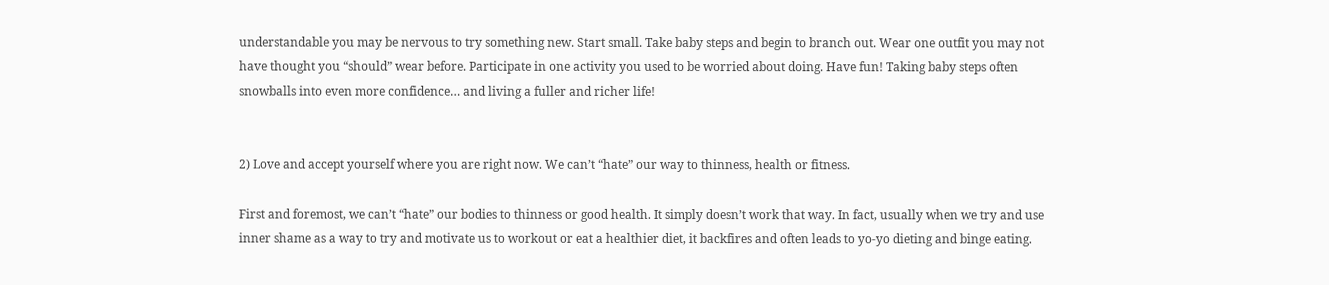understandable you may be nervous to try something new. Start small. Take baby steps and begin to branch out. Wear one outfit you may not have thought you “should” wear before. Participate in one activity you used to be worried about doing. Have fun! Taking baby steps often snowballs into even more confidence… and living a fuller and richer life!


2) Love and accept yourself where you are right now. We can’t “hate” our way to thinness, health or fitness.

First and foremost, we can’t “hate” our bodies to thinness or good health. It simply doesn’t work that way. In fact, usually when we try and use inner shame as a way to try and motivate us to workout or eat a healthier diet, it backfires and often leads to yo-yo dieting and binge eating.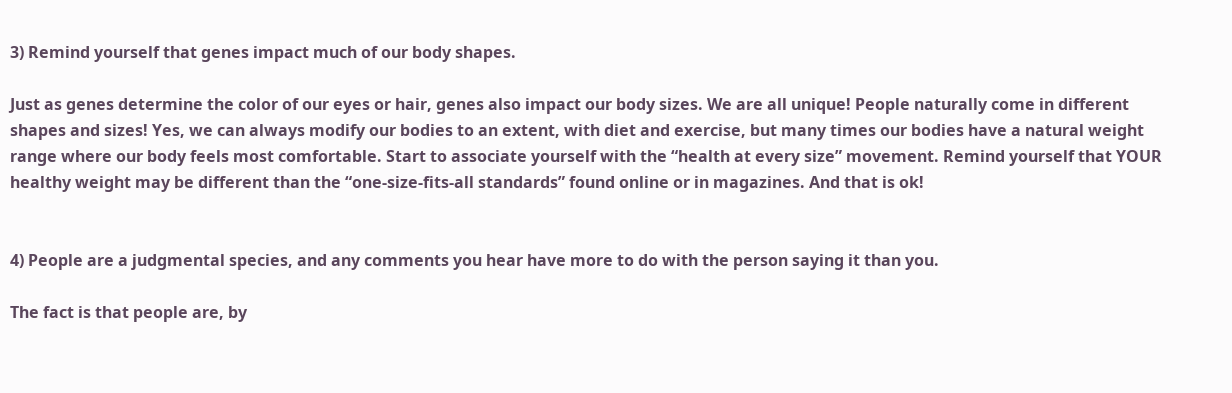3) Remind yourself that genes impact much of our body shapes.

Just as genes determine the color of our eyes or hair, genes also impact our body sizes. We are all unique! People naturally come in different shapes and sizes! Yes, we can always modify our bodies to an extent, with diet and exercise, but many times our bodies have a natural weight range where our body feels most comfortable. Start to associate yourself with the “health at every size” movement. Remind yourself that YOUR healthy weight may be different than the “one-size-fits-all standards” found online or in magazines. And that is ok!


4) People are a judgmental species, and any comments you hear have more to do with the person saying it than you.

The fact is that people are, by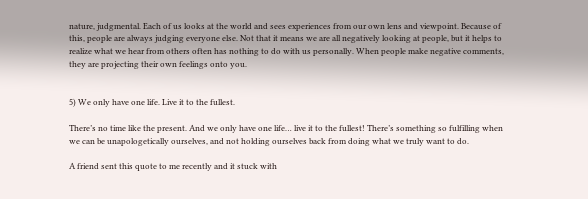nature, judgmental. Each of us looks at the world and sees experiences from our own lens and viewpoint. Because of this, people are always judging everyone else. Not that it means we are all negatively looking at people, but it helps to realize what we hear from others often has nothing to do with us personally. When people make negative comments, they are projecting their own feelings onto you.


5) We only have one life. Live it to the fullest.

There’s no time like the present. And we only have one life… live it to the fullest! There’s something so fulfilling when we can be unapologetically ourselves, and not holding ourselves back from doing what we truly want to do.

A friend sent this quote to me recently and it stuck with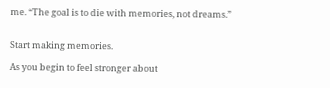me. “The goal is to die with memories, not dreams.”


Start making memories.

As you begin to feel stronger about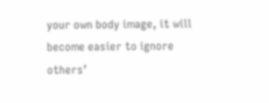your own body image, it will become easier to ignore others’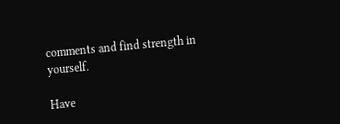comments and find strength in yourself.

Have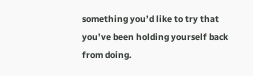something you’d like to try that you’ve been holding yourself back from doing.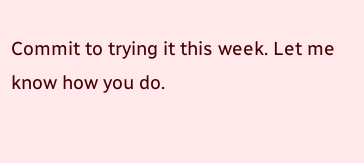Commit to trying it this week. Let me know how you do.